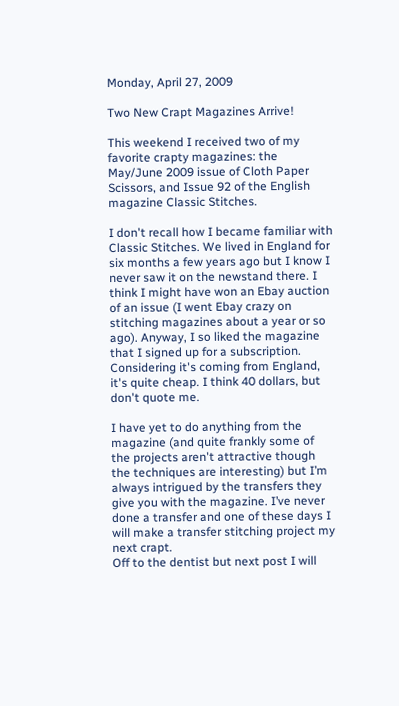Monday, April 27, 2009

Two New Crapt Magazines Arrive!

This weekend I received two of my favorite crapty magazines: the May/June 2009 issue of Cloth Paper Scissors, and Issue 92 of the English magazine Classic Stitches.

I don't recall how I became familiar with Classic Stitches. We lived in England for six months a few years ago but I know I never saw it on the newstand there. I think I might have won an Ebay auction of an issue (I went Ebay crazy on stitching magazines about a year or so ago). Anyway, I so liked the magazine that I signed up for a subscription. Considering it's coming from England, it's quite cheap. I think 40 dollars, but don't quote me.

I have yet to do anything from the magazine (and quite frankly some of the projects aren't attractive though the techniques are interesting) but I’m always intrigued by the transfers they give you with the magazine. I’ve never done a transfer and one of these days I will make a transfer stitching project my next crapt.
Off to the dentist but next post I will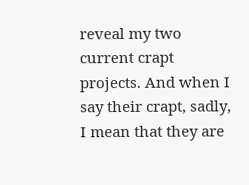reveal my two current crapt projects. And when I say their crapt, sadly, I mean that they are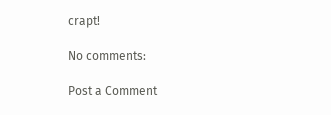crapt!

No comments:

Post a Comment